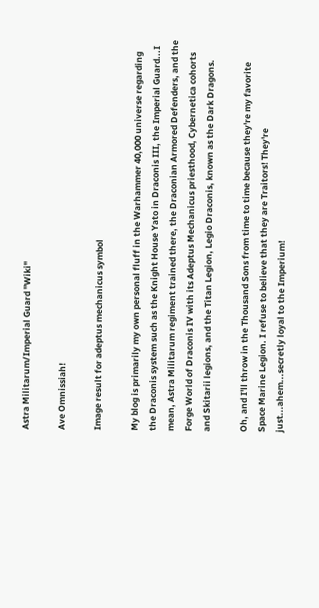Astra Militarum/Imperial Guard "Wiki"

Ave Omnissiah!

Image result for adeptus mechanicus symbol

My blog is primarily my own personal fluff in the Warhammer 40,000 universe regarding the Draconis system such as the Knight House Yato in Draconis III, the Imperial Guard...I mean, Astra Militarum regiment trained there, the Draconian Armored Defenders, and the Forge World of Draconis IV with its Adeptus Mechanicus priesthood, Cybernetica cohorts and Skitarii legions, and the Titan Legion, Legio Draconis, known as the Dark Dragons.

Oh, and I'll throw in the Thousand Sons from time to time because they're my favorite Space Marine Legion. I refuse to believe that they are Traitors! They're just...ahem...secretly loyal to the Imperium!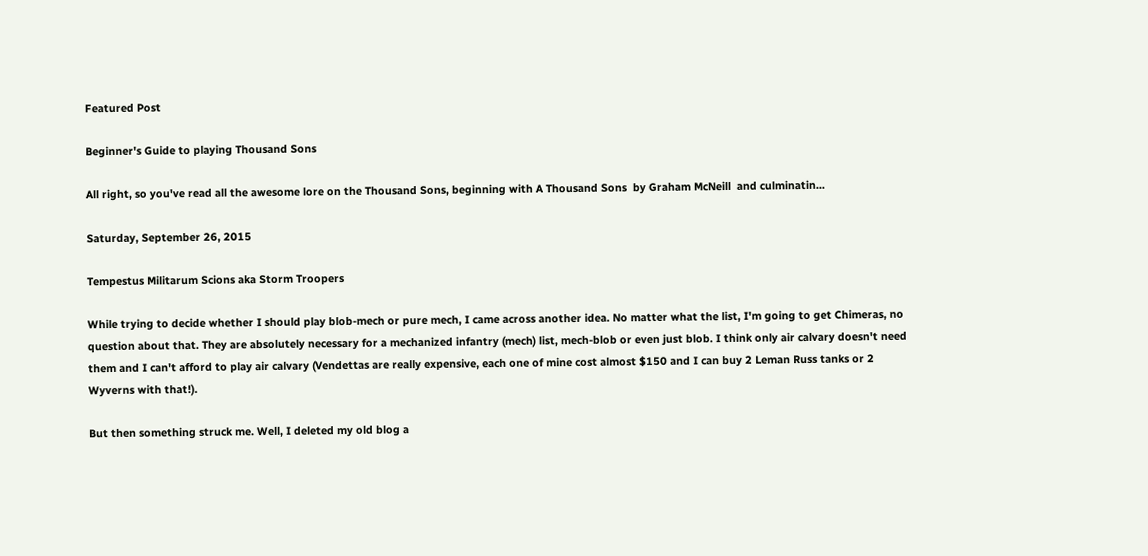Featured Post

Beginner's Guide to playing Thousand Sons

All right, so you've read all the awesome lore on the Thousand Sons, beginning with A Thousand Sons  by Graham McNeill  and culminatin...

Saturday, September 26, 2015

Tempestus Militarum Scions aka Storm Troopers

While trying to decide whether I should play blob-mech or pure mech, I came across another idea. No matter what the list, I'm going to get Chimeras, no question about that. They are absolutely necessary for a mechanized infantry (mech) list, mech-blob or even just blob. I think only air calvary doesn't need them and I can't afford to play air calvary (Vendettas are really expensive, each one of mine cost almost $150 and I can buy 2 Leman Russ tanks or 2 Wyverns with that!).

But then something struck me. Well, I deleted my old blog a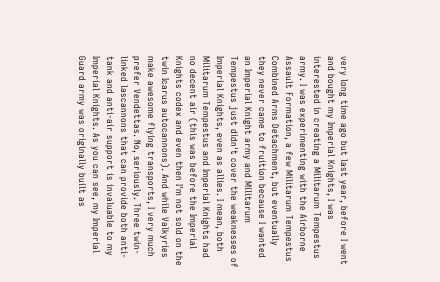very long time ago but last year, before I went and bought my Imperial Knights, I was interested in creating a Militarum Tempestus army. I was experimenting with the Airborne Assault Formation, a few Militarum Tempestus Combined Arms Detachment, but eventually they never came to fruition because I wanted an Imperial Knight army and Militarum Tempestus just didn't cover the weaknesses of Imperial Knights, even as allies. I mean, both Militarum Tempestus and Imperial Knights had no decent air (this was before the Imperial Knights codex and even then I'm not sold on the twin Icarus autocannons). And while Valkyries make awesome flying transports, I very much prefer Vendettas. No, seriously. Three twin-linked lascannons that can provide both anti-tank and anti-air support is invaluable to my Imperial Knights. As you can see, my Imperial Guard army was originally built as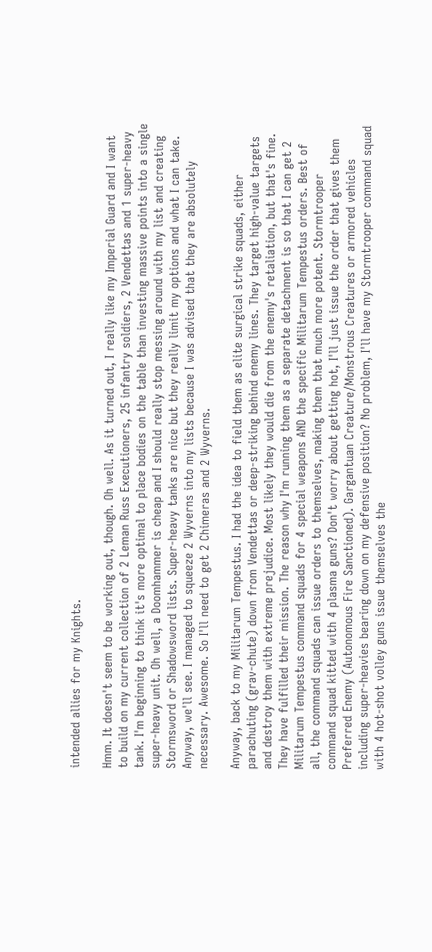intended allies for my Knights.

Hmm. It doesn't seem to be working out, though. Oh well. As it turned out, I really like my Imperial Guard and I want to build on my current collection of 2 Leman Russ Executioners, 25 infantry soldiers, 2 Vendettas and 1 super-heavy tank. I'm beginning to think it's more optimal to place bodies on the table than investing massive points into a single super-heavy unit. Oh well, a Doomhammer is cheap and I should really stop messing around with my list and creating Stormsword or Shadowsword lists. Super-heavy tanks are nice but they really limit my options and what I can take. Anyway, we'll see. I managed to squeeze 2 Wyverns into my lists because I was advised that they are absolutely necessary. Awesome. So I'll need to get 2 Chimeras and 2 Wyverns.

Anyway, back to my Militarum Tempestus. I had the idea to field them as elite surgical strike squads, either parachuting (grav-chute) down from Vendettas or deep-striking behind enemy lines. They target high-value targets and destroy them with extreme prejudice. Most likely they would die from the enemy's retaliation, but that's fine. They have fulfilled their mission. The reason why I'm running them as a separate detachment is so that I can get 2 Militarum Tempestus command squads for 4 special weapons AND the specific Militarum Tempestus orders. Best of all, the command squads can issue orders to themselves, making them that much more potent. Stormtrooper command squad kitted with 4 plasma guns? Don't worry about getting hot, I'll just issue the order that gives them Preferred Enemy (Autonomous Fire Sanctioned). Gargantuan Creature/Monstrous Creatures or armored vehicles including super-heavies bearing down on my defensive position? No problem, I'll have my Stormtrooper command squad with 4 hot-shot volley guns issue themselves the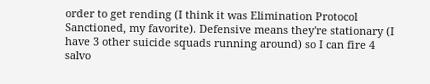order to get rending (I think it was Elimination Protocol Sanctioned, my favorite). Defensive means they're stationary (I have 3 other suicide squads running around) so I can fire 4 salvo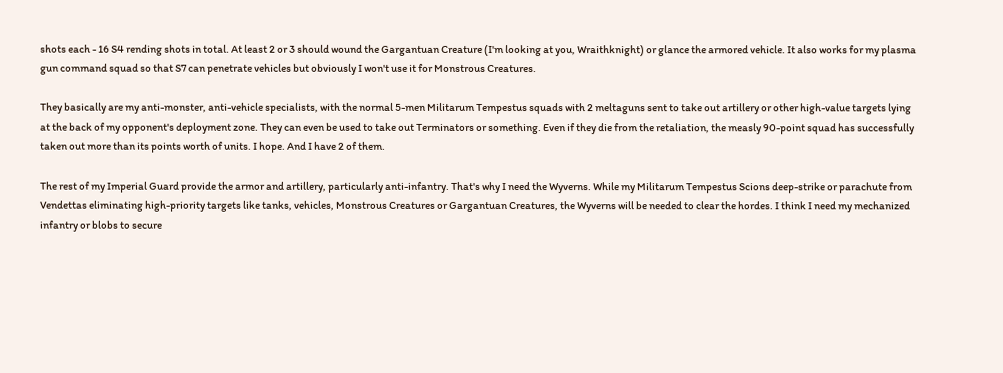shots each - 16 S4 rending shots in total. At least 2 or 3 should wound the Gargantuan Creature (I'm looking at you, Wraithknight) or glance the armored vehicle. It also works for my plasma gun command squad so that S7 can penetrate vehicles but obviously I won't use it for Monstrous Creatures.

They basically are my anti-monster, anti-vehicle specialists, with the normal 5-men Militarum Tempestus squads with 2 meltaguns sent to take out artillery or other high-value targets lying at the back of my opponent's deployment zone. They can even be used to take out Terminators or something. Even if they die from the retaliation, the measly 90-point squad has successfully taken out more than its points worth of units. I hope. And I have 2 of them.

The rest of my Imperial Guard provide the armor and artillery, particularly anti-infantry. That's why I need the Wyverns. While my Militarum Tempestus Scions deep-strike or parachute from Vendettas eliminating high-priority targets like tanks, vehicles, Monstrous Creatures or Gargantuan Creatures, the Wyverns will be needed to clear the hordes. I think I need my mechanized infantry or blobs to secure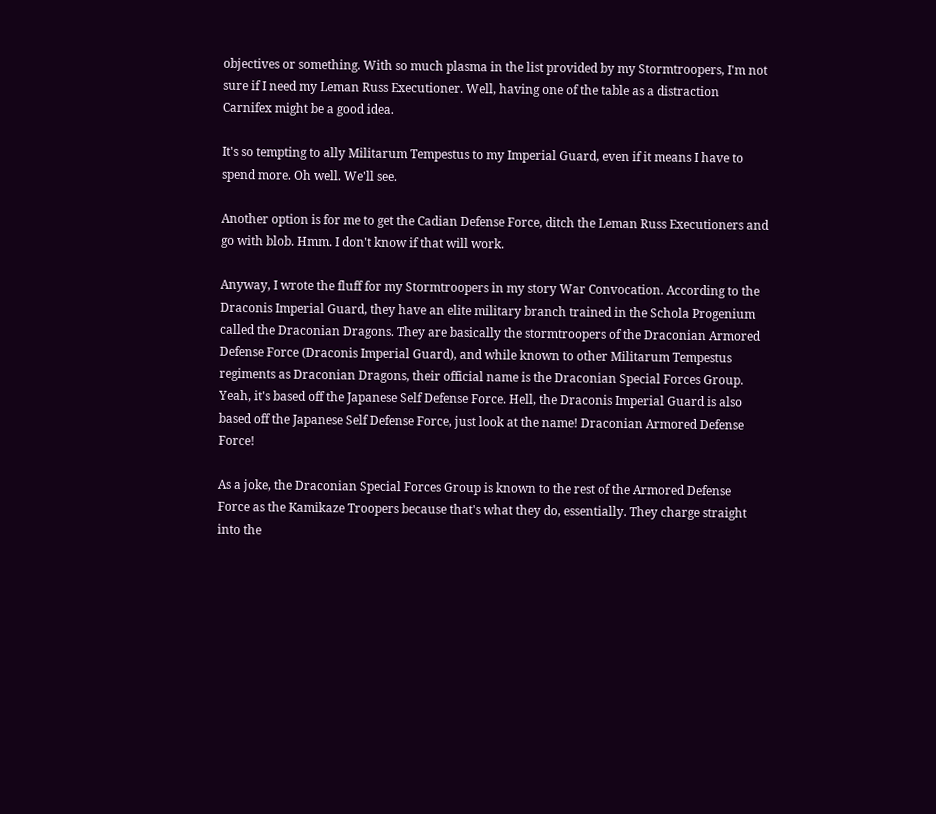objectives or something. With so much plasma in the list provided by my Stormtroopers, I'm not sure if I need my Leman Russ Executioner. Well, having one of the table as a distraction Carnifex might be a good idea.

It's so tempting to ally Militarum Tempestus to my Imperial Guard, even if it means I have to spend more. Oh well. We'll see.

Another option is for me to get the Cadian Defense Force, ditch the Leman Russ Executioners and go with blob. Hmm. I don't know if that will work.

Anyway, I wrote the fluff for my Stormtroopers in my story War Convocation. According to the Draconis Imperial Guard, they have an elite military branch trained in the Schola Progenium called the Draconian Dragons. They are basically the stormtroopers of the Draconian Armored Defense Force (Draconis Imperial Guard), and while known to other Militarum Tempestus regiments as Draconian Dragons, their official name is the Draconian Special Forces Group. Yeah, it's based off the Japanese Self Defense Force. Hell, the Draconis Imperial Guard is also based off the Japanese Self Defense Force, just look at the name! Draconian Armored Defense Force!

As a joke, the Draconian Special Forces Group is known to the rest of the Armored Defense Force as the Kamikaze Troopers because that's what they do, essentially. They charge straight into the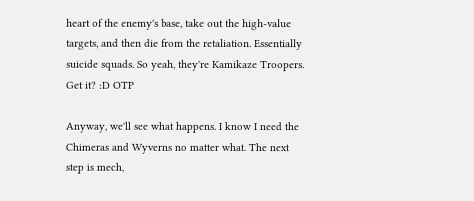heart of the enemy's base, take out the high-value targets, and then die from the retaliation. Essentially suicide squads. So yeah, they're Kamikaze Troopers. Get it? :D OTP

Anyway, we'll see what happens. I know I need the Chimeras and Wyverns no matter what. The next step is mech,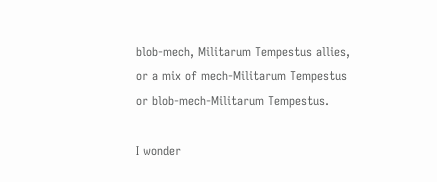blob-mech, Militarum Tempestus allies, or a mix of mech-Militarum Tempestus or blob-mech-Militarum Tempestus.

I wonder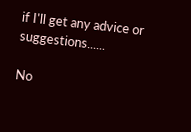if I'll get any advice or suggestions......

No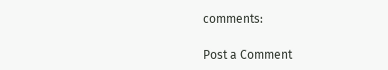comments:

Post a Comment